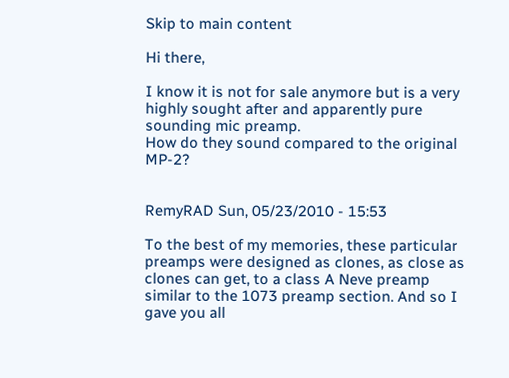Skip to main content

Hi there,

I know it is not for sale anymore but is a very highly sought after and apparently pure sounding mic preamp.
How do they sound compared to the original MP-2?


RemyRAD Sun, 05/23/2010 - 15:53

To the best of my memories, these particular preamps were designed as clones, as close as clones can get, to a class A Neve preamp similar to the 1073 preamp section. And so I gave you all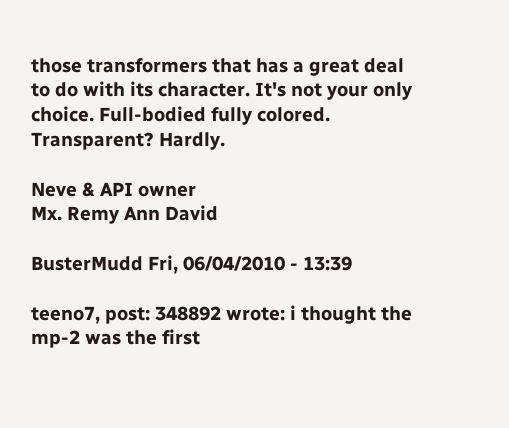those transformers that has a great deal to do with its character. It's not your only choice. Full-bodied fully colored. Transparent? Hardly.

Neve & API owner
Mx. Remy Ann David

BusterMudd Fri, 06/04/2010 - 13:39

teeno7, post: 348892 wrote: i thought the mp-2 was the first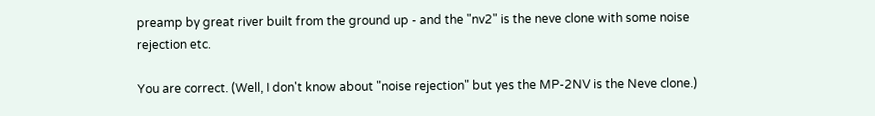preamp by great river built from the ground up - and the "nv2" is the neve clone with some noise rejection etc.

You are correct. (Well, I don't know about "noise rejection" but yes the MP-2NV is the Neve clone.)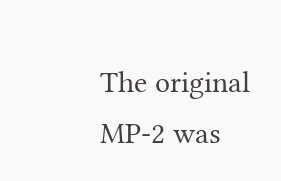The original MP-2 was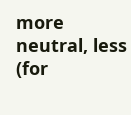more neutral, less (for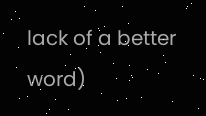lack of a better word)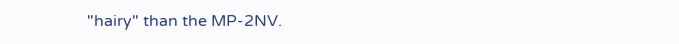"hairy" than the MP-2NV.